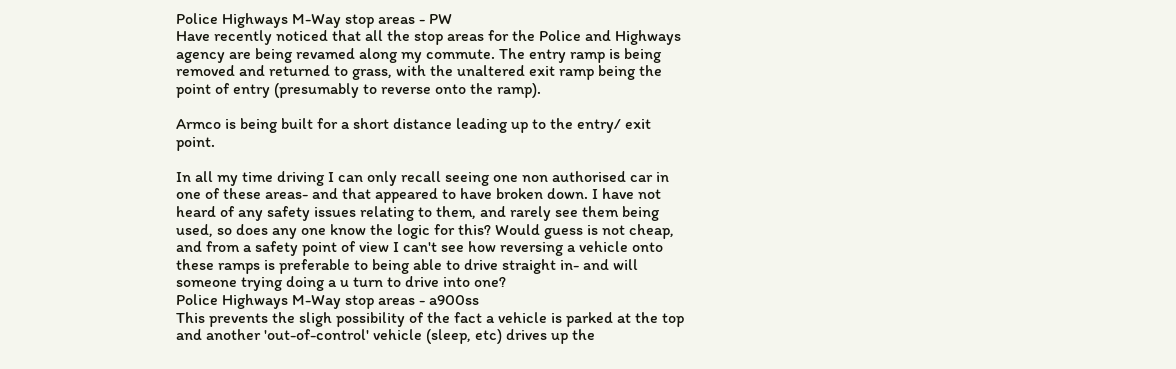Police Highways M-Way stop areas - PW
Have recently noticed that all the stop areas for the Police and Highways agency are being revamed along my commute. The entry ramp is being removed and returned to grass, with the unaltered exit ramp being the point of entry (presumably to reverse onto the ramp).

Armco is being built for a short distance leading up to the entry/ exit point.

In all my time driving I can only recall seeing one non authorised car in one of these areas- and that appeared to have broken down. I have not heard of any safety issues relating to them, and rarely see them being used, so does any one know the logic for this? Would guess is not cheap, and from a safety point of view I can't see how reversing a vehicle onto these ramps is preferable to being able to drive straight in- and will someone trying doing a u turn to drive into one?
Police Highways M-Way stop areas - a900ss
This prevents the sligh possibility of the fact a vehicle is parked at the top and another 'out-of-control' vehicle (sleep, etc) drives up the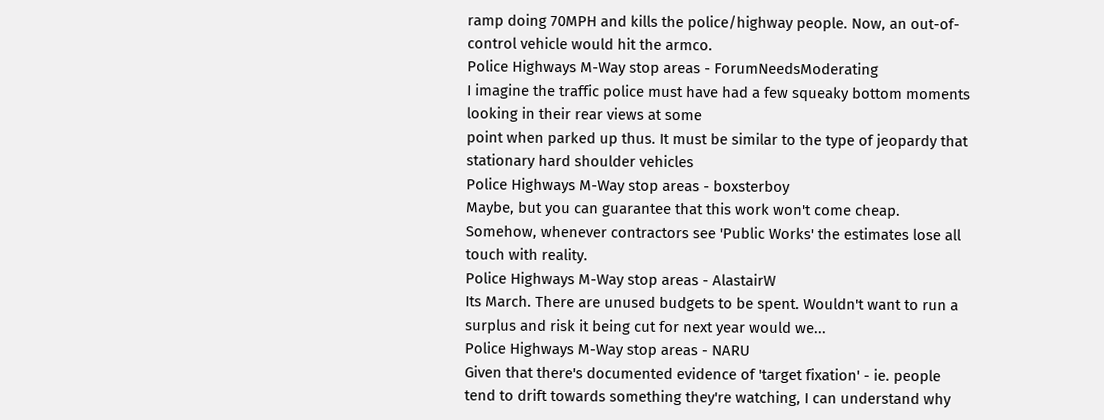ramp doing 70MPH and kills the police/highway people. Now, an out-of-control vehicle would hit the armco.
Police Highways M-Way stop areas - ForumNeedsModerating
I imagine the traffic police must have had a few squeaky bottom moments looking in their rear views at some
point when parked up thus. It must be similar to the type of jeopardy that stationary hard shoulder vehicles
Police Highways M-Way stop areas - boxsterboy
Maybe, but you can guarantee that this work won't come cheap. Somehow, whenever contractors see 'Public Works' the estimates lose all touch with reality.
Police Highways M-Way stop areas - AlastairW
Its March. There are unused budgets to be spent. Wouldn't want to run a surplus and risk it being cut for next year would we...
Police Highways M-Way stop areas - NARU
Given that there's documented evidence of 'target fixation' - ie. people tend to drift towards something they're watching, I can understand why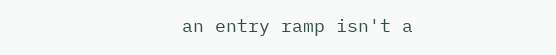an entry ramp isn't a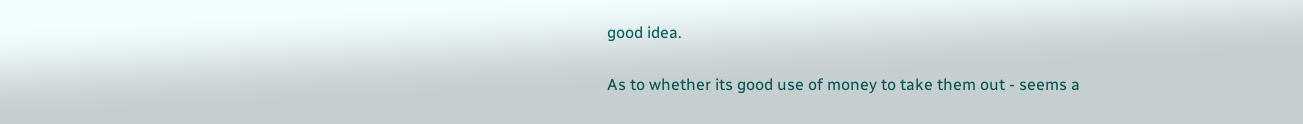good idea.

As to whether its good use of money to take them out - seems a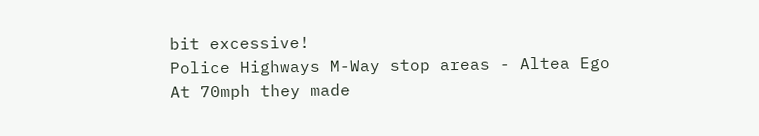bit excessive!
Police Highways M-Way stop areas - Altea Ego
At 70mph they made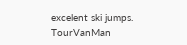excelent ski jumps.
TourVanMan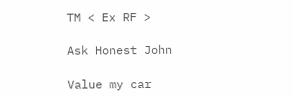TM < Ex RF >

Ask Honest John

Value my car